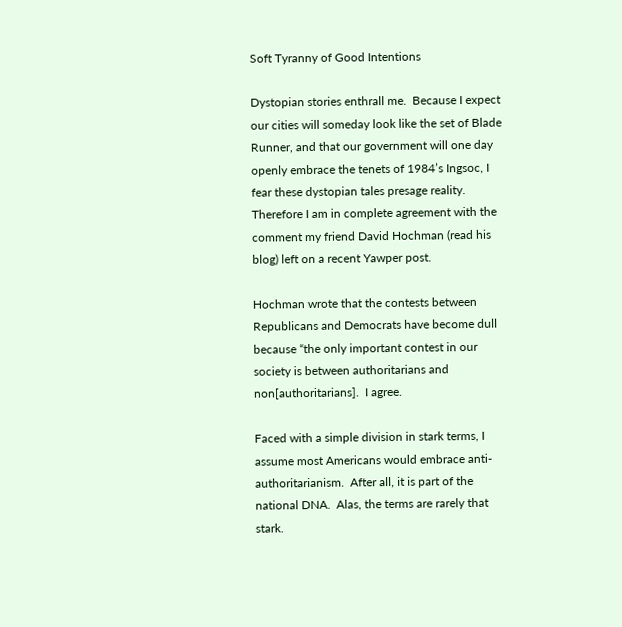Soft Tyranny of Good Intentions

Dystopian stories enthrall me.  Because I expect our cities will someday look like the set of Blade Runner, and that our government will one day openly embrace the tenets of 1984’s Ingsoc, I fear these dystopian tales presage reality.  Therefore I am in complete agreement with the comment my friend David Hochman (read his blog) left on a recent Yawper post.

Hochman wrote that the contests between Republicans and Democrats have become dull because “the only important contest in our society is between authoritarians and non[authoritarians].  I agree.

Faced with a simple division in stark terms, I assume most Americans would embrace anti-authoritarianism.  After all, it is part of the national DNA.  Alas, the terms are rarely that stark.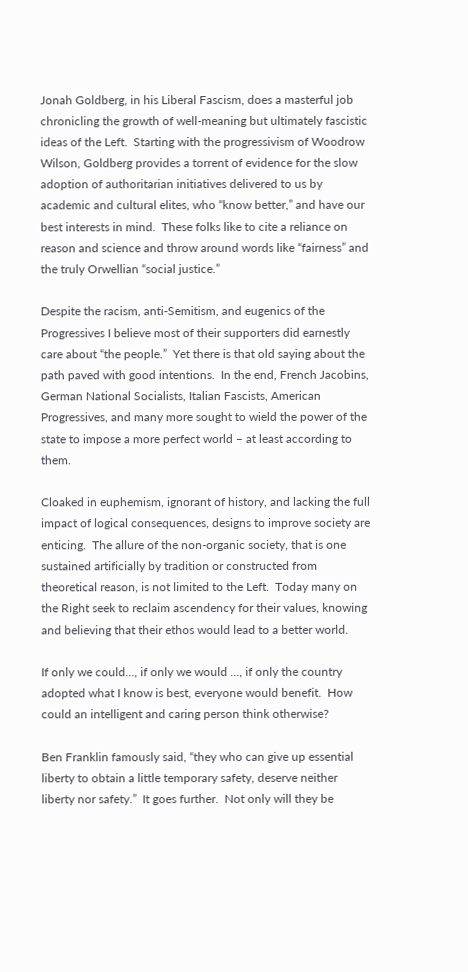Jonah Goldberg, in his Liberal Fascism, does a masterful job chronicling the growth of well-meaning but ultimately fascistic ideas of the Left.  Starting with the progressivism of Woodrow Wilson, Goldberg provides a torrent of evidence for the slow adoption of authoritarian initiatives delivered to us by academic and cultural elites, who “know better,” and have our best interests in mind.  These folks like to cite a reliance on reason and science and throw around words like “fairness” and the truly Orwellian “social justice.”

Despite the racism, anti-Semitism, and eugenics of the Progressives I believe most of their supporters did earnestly care about “the people.”  Yet there is that old saying about the path paved with good intentions.  In the end, French Jacobins, German National Socialists, Italian Fascists, American Progressives, and many more sought to wield the power of the state to impose a more perfect world – at least according to them.

Cloaked in euphemism, ignorant of history, and lacking the full impact of logical consequences, designs to improve society are enticing.  The allure of the non-organic society, that is one sustained artificially by tradition or constructed from theoretical reason, is not limited to the Left.  Today many on the Right seek to reclaim ascendency for their values, knowing and believing that their ethos would lead to a better world.

If only we could…, if only we would …, if only the country adopted what I know is best, everyone would benefit.  How could an intelligent and caring person think otherwise?

Ben Franklin famously said, “they who can give up essential liberty to obtain a little temporary safety, deserve neither liberty nor safety.”  It goes further.  Not only will they be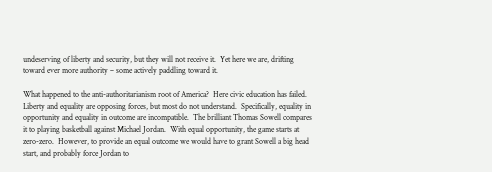undeserving of liberty and security, but they will not receive it.  Yet here we are, drifting toward ever more authority – some actively paddling toward it.

What happened to the anti-authoritarianism root of America?  Here civic education has failed.  Liberty and equality are opposing forces, but most do not understand.  Specifically, equality in opportunity and equality in outcome are incompatible.  The brilliant Thomas Sowell compares it to playing basketball against Michael Jordan.  With equal opportunity, the game starts at zero-zero.  However, to provide an equal outcome we would have to grant Sowell a big head start, and probably force Jordan to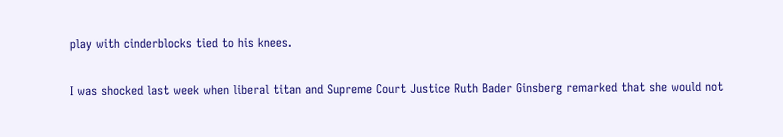play with cinderblocks tied to his knees.

I was shocked last week when liberal titan and Supreme Court Justice Ruth Bader Ginsberg remarked that she would not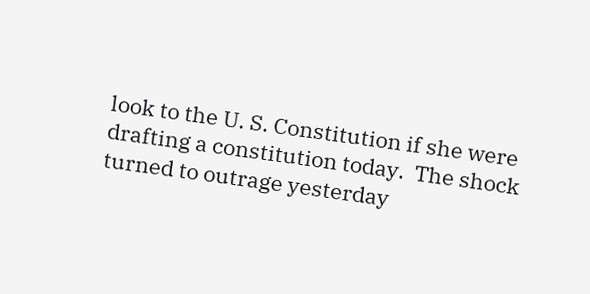look to the U. S. Constitution if she were drafting a constitution today.  The shock turned to outrage yesterday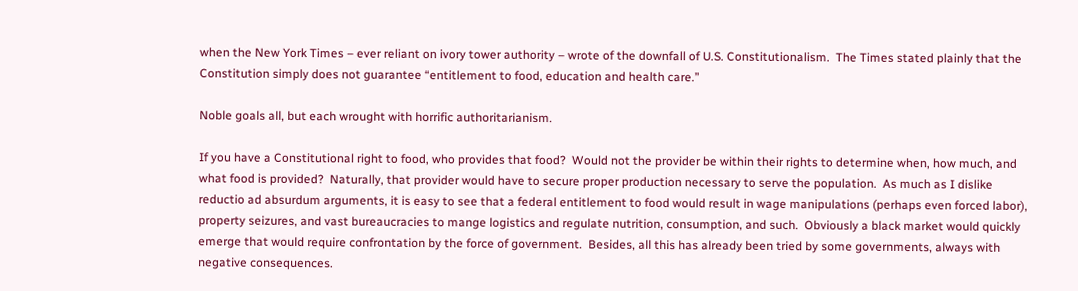when the New York Times – ever reliant on ivory tower authority – wrote of the downfall of U.S. Constitutionalism.  The Times stated plainly that the Constitution simply does not guarantee “entitlement to food, education and health care.”

Noble goals all, but each wrought with horrific authoritarianism.

If you have a Constitutional right to food, who provides that food?  Would not the provider be within their rights to determine when, how much, and what food is provided?  Naturally, that provider would have to secure proper production necessary to serve the population.  As much as I dislike reductio ad absurdum arguments, it is easy to see that a federal entitlement to food would result in wage manipulations (perhaps even forced labor), property seizures, and vast bureaucracies to mange logistics and regulate nutrition, consumption, and such.  Obviously a black market would quickly emerge that would require confrontation by the force of government.  Besides, all this has already been tried by some governments, always with negative consequences.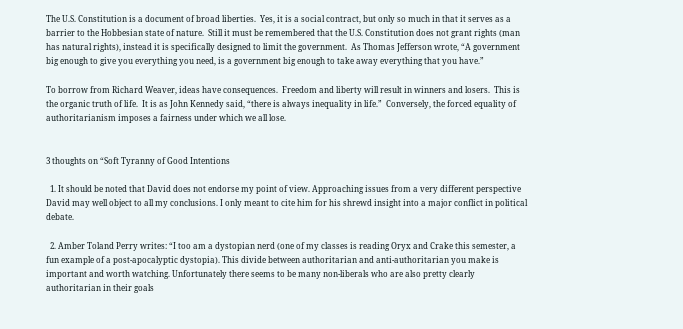The U.S. Constitution is a document of broad liberties.  Yes, it is a social contract, but only so much in that it serves as a barrier to the Hobbesian state of nature.  Still it must be remembered that the U.S. Constitution does not grant rights (man has natural rights), instead it is specifically designed to limit the government.  As Thomas Jefferson wrote, “A government big enough to give you everything you need, is a government big enough to take away everything that you have.”

To borrow from Richard Weaver, ideas have consequences.  Freedom and liberty will result in winners and losers.  This is the organic truth of life.  It is as John Kennedy said, “there is always inequality in life.”  Conversely, the forced equality of authoritarianism imposes a fairness under which we all lose.


3 thoughts on “Soft Tyranny of Good Intentions

  1. It should be noted that David does not endorse my point of view. Approaching issues from a very different perspective David may well object to all my conclusions. I only meant to cite him for his shrewd insight into a major conflict in political debate.

  2. Amber Toland Perry writes: “I too am a dystopian nerd (one of my classes is reading Oryx and Crake this semester, a fun example of a post-apocalyptic dystopia). This divide between authoritarian and anti-authoritarian you make is important and worth watching. Unfortunately there seems to be many non-liberals who are also pretty clearly authoritarian in their goals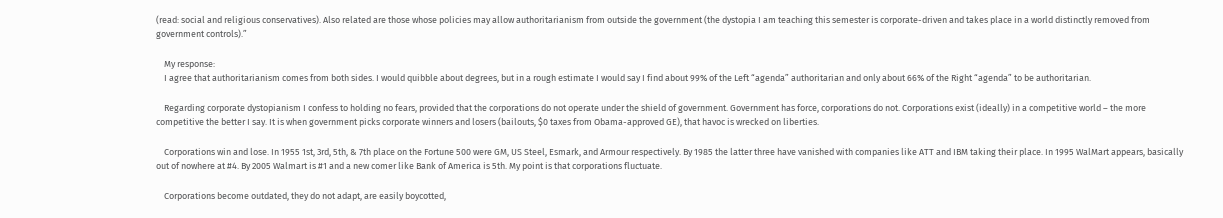(read: social and religious conservatives). Also related are those whose policies may allow authoritarianism from outside the government (the dystopia I am teaching this semester is corporate-driven and takes place in a world distinctly removed from government controls).”

    My response:
    I agree that authoritarianism comes from both sides. I would quibble about degrees, but in a rough estimate I would say I find about 99% of the Left “agenda” authoritarian and only about 66% of the Right “agenda” to be authoritarian.

    Regarding corporate dystopianism I confess to holding no fears, provided that the corporations do not operate under the shield of government. Government has force, corporations do not. Corporations exist (ideally) in a competitive world – the more competitive the better I say. It is when government picks corporate winners and losers (bailouts, $0 taxes from Obama-approved GE), that havoc is wrecked on liberties.

    Corporations win and lose. In 1955 1st, 3rd, 5th, & 7th place on the Fortune 500 were GM, US Steel, Esmark, and Armour respectively. By 1985 the latter three have vanished with companies like ATT and IBM taking their place. In 1995 WalMart appears, basically out of nowhere at #4. By 2005 Walmart is #1 and a new comer like Bank of America is 5th. My point is that corporations fluctuate.

    Corporations become outdated, they do not adapt, are easily boycotted,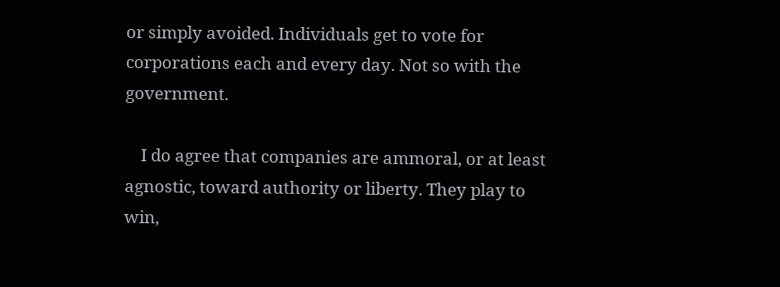or simply avoided. Individuals get to vote for corporations each and every day. Not so with the government.

    I do agree that companies are ammoral, or at least agnostic, toward authority or liberty. They play to win,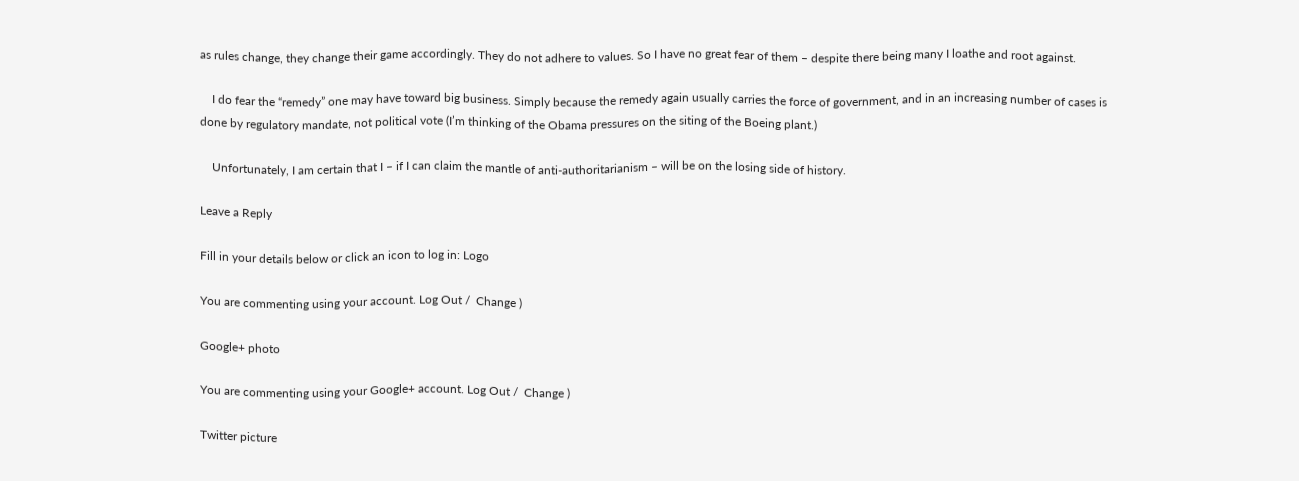as rules change, they change their game accordingly. They do not adhere to values. So I have no great fear of them – despite there being many I loathe and root against.

    I do fear the “remedy” one may have toward big business. Simply because the remedy again usually carries the force of government, and in an increasing number of cases is done by regulatory mandate, not political vote (I’m thinking of the Obama pressures on the siting of the Boeing plant.)

    Unfortunately, I am certain that I – if I can claim the mantle of anti-authoritarianism – will be on the losing side of history.

Leave a Reply

Fill in your details below or click an icon to log in: Logo

You are commenting using your account. Log Out /  Change )

Google+ photo

You are commenting using your Google+ account. Log Out /  Change )

Twitter picture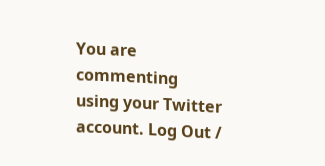You are commenting using your Twitter account. Log Out /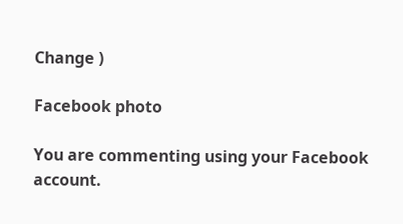Change )

Facebook photo

You are commenting using your Facebook account.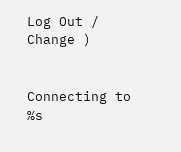Log Out /  Change )


Connecting to %s